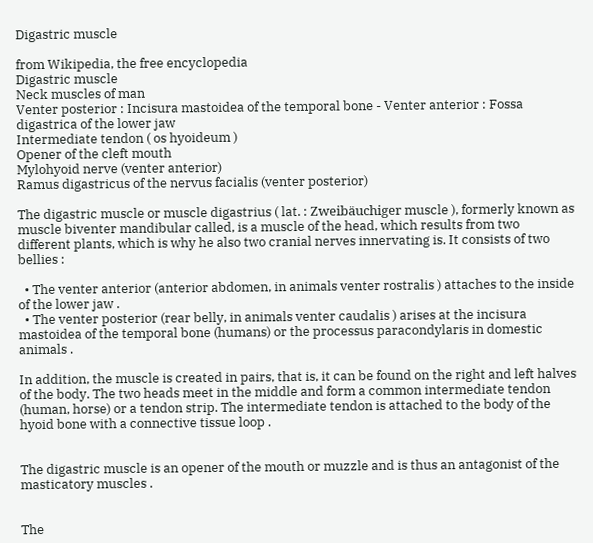Digastric muscle

from Wikipedia, the free encyclopedia
Digastric muscle
Neck muscles of man
Venter posterior : Incisura mastoidea of the temporal bone - Venter anterior : Fossa digastrica of the lower jaw
Intermediate tendon ( os hyoideum )
Opener of the cleft mouth
Mylohyoid nerve (venter anterior)
Ramus digastricus of the nervus facialis (venter posterior)

The digastric muscle or muscle digastrius ( lat. : Zweibäuchiger muscle ), formerly known as muscle biventer mandibular called, is a muscle of the head, which results from two different plants, which is why he also two cranial nerves innervating is. It consists of two bellies :

  • The venter anterior (anterior abdomen, in animals venter rostralis ) attaches to the inside of the lower jaw .
  • The venter posterior (rear belly, in animals venter caudalis ) arises at the incisura mastoidea of the temporal bone (humans) or the processus paracondylaris in domestic animals .

In addition, the muscle is created in pairs, that is, it can be found on the right and left halves of the body. The two heads meet in the middle and form a common intermediate tendon (human, horse) or a tendon strip. The intermediate tendon is attached to the body of the hyoid bone with a connective tissue loop .


The digastric muscle is an opener of the mouth or muzzle and is thus an antagonist of the masticatory muscles .


The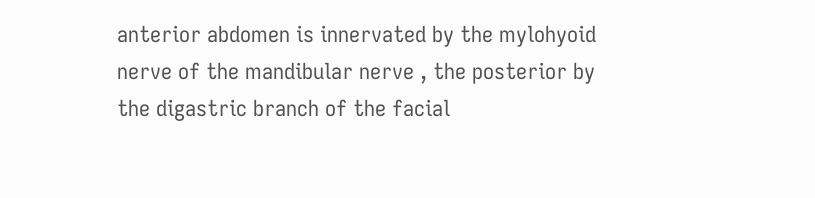anterior abdomen is innervated by the mylohyoid nerve of the mandibular nerve , the posterior by the digastric branch of the facial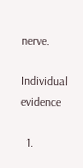nerve.

Individual evidence

  1.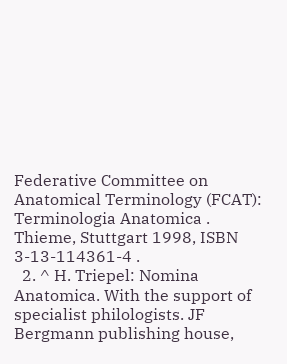Federative Committee on Anatomical Terminology (FCAT): Terminologia Anatomica . Thieme, Stuttgart 1998, ISBN 3-13-114361-4 .
  2. ^ H. Triepel: Nomina Anatomica. With the support of specialist philologists. JF Bergmann publishing house,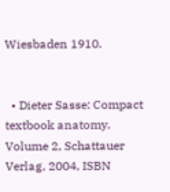Wiesbaden 1910.


  • Dieter Sasse: Compact textbook anatomy. Volume 2, Schattauer Verlag, 2004, ISBN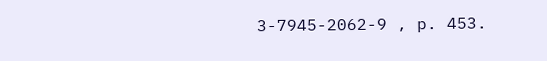3-7945-2062-9 , p. 453.